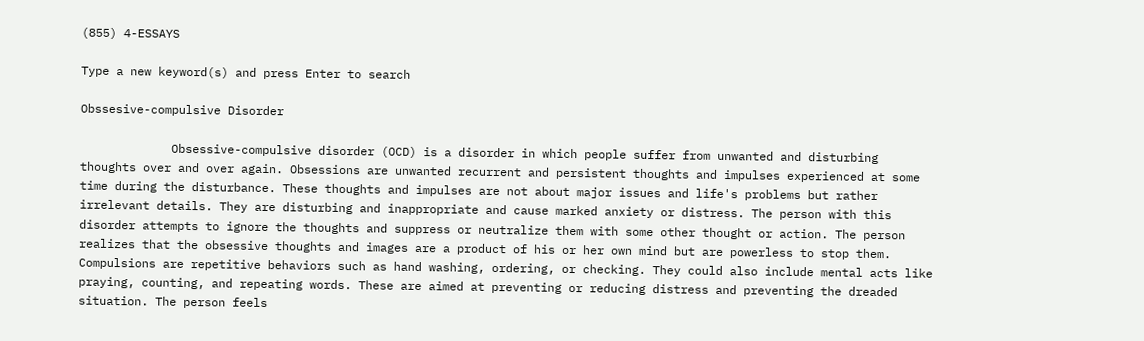(855) 4-ESSAYS

Type a new keyword(s) and press Enter to search

Obssesive-compulsive Disorder

             Obsessive-compulsive disorder (OCD) is a disorder in which people suffer from unwanted and disturbing thoughts over and over again. Obsessions are unwanted recurrent and persistent thoughts and impulses experienced at some time during the disturbance. These thoughts and impulses are not about major issues and life's problems but rather irrelevant details. They are disturbing and inappropriate and cause marked anxiety or distress. The person with this disorder attempts to ignore the thoughts and suppress or neutralize them with some other thought or action. The person realizes that the obsessive thoughts and images are a product of his or her own mind but are powerless to stop them. Compulsions are repetitive behaviors such as hand washing, ordering, or checking. They could also include mental acts like praying, counting, and repeating words. These are aimed at preventing or reducing distress and preventing the dreaded situation. The person feels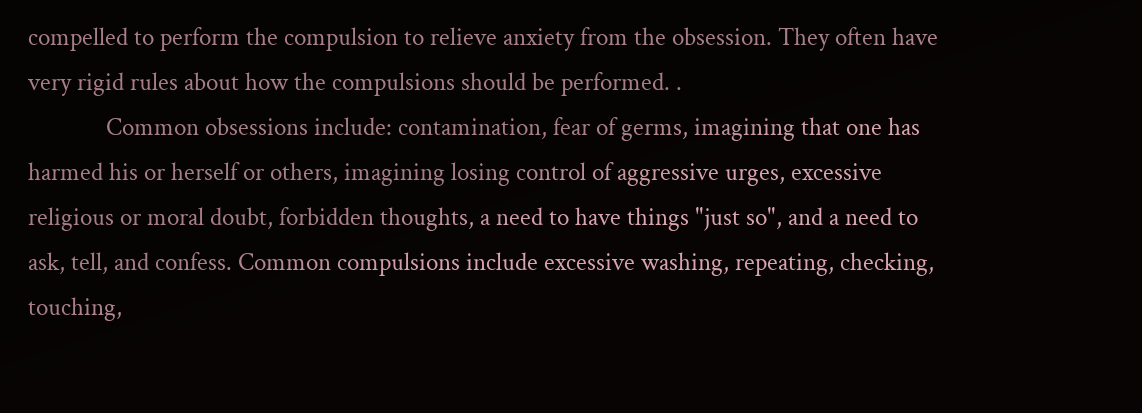compelled to perform the compulsion to relieve anxiety from the obsession. They often have very rigid rules about how the compulsions should be performed. .
             Common obsessions include: contamination, fear of germs, imagining that one has harmed his or herself or others, imagining losing control of aggressive urges, excessive religious or moral doubt, forbidden thoughts, a need to have things "just so", and a need to ask, tell, and confess. Common compulsions include excessive washing, repeating, checking, touching,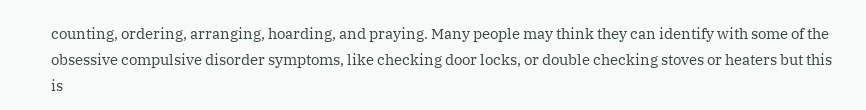counting, ordering, arranging, hoarding, and praying. Many people may think they can identify with some of the obsessive compulsive disorder symptoms, like checking door locks, or double checking stoves or heaters but this is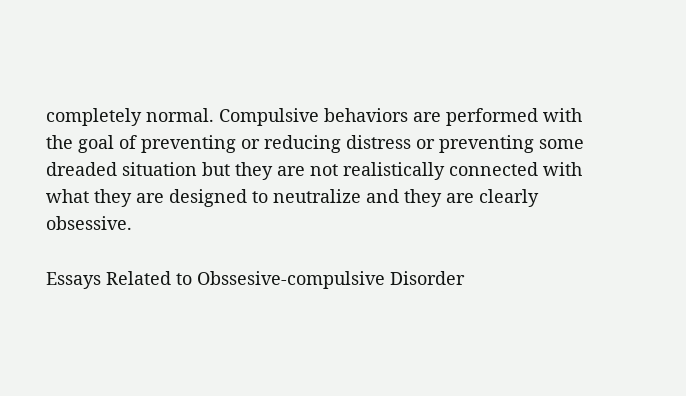completely normal. Compulsive behaviors are performed with the goal of preventing or reducing distress or preventing some dreaded situation but they are not realistically connected with what they are designed to neutralize and they are clearly obsessive.

Essays Related to Obssesive-compulsive Disorder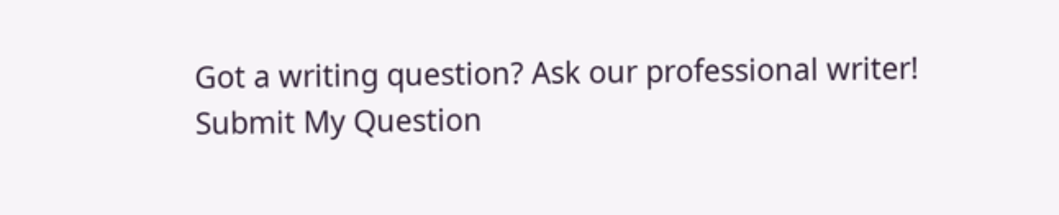Got a writing question? Ask our professional writer!
Submit My Question